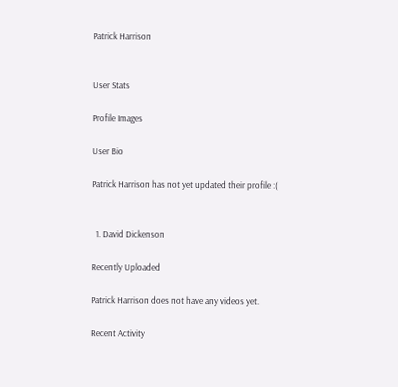Patrick Harrison


User Stats

Profile Images

User Bio

Patrick Harrison has not yet updated their profile :(


  1. David Dickenson

Recently Uploaded

Patrick Harrison does not have any videos yet.

Recent Activity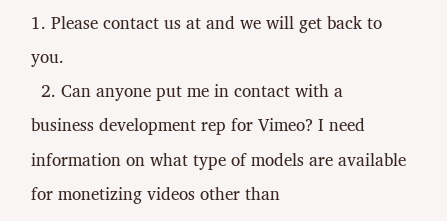1. Please contact us at and we will get back to you.
  2. Can anyone put me in contact with a business development rep for Vimeo? I need information on what type of models are available for monetizing videos other than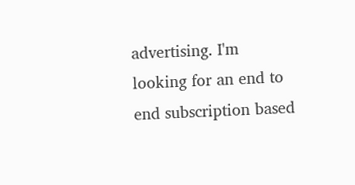advertising. I'm looking for an end to end subscription based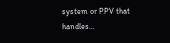system or PPV that handles…